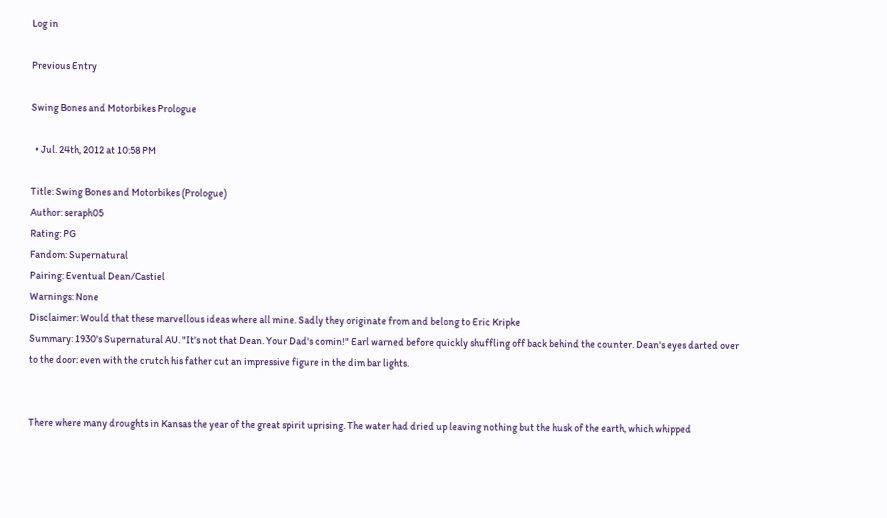Log in

Previous Entry

Swing Bones and Motorbikes Prologue

  • Jul. 24th, 2012 at 10:58 PM

Title: Swing Bones and Motorbikes (Prologue)
Author: seraph05
Rating: PG
Fandom: Supernatural
Pairing: Eventual Dean/Castiel
Warnings: None
Disclaimer: Would that these marvellous ideas where all mine. Sadly they originate from and belong to Eric Kripke
Summary: 1930's Supernatural AU. "It's not that Dean. Your Dad's comin!" Earl warned before quickly shuffling off back behind the counter. Dean's eyes darted over to the door: even with the crutch his father cut an impressive figure in the dim bar lights.


There where many droughts in Kansas the year of the great spirit uprising. The water had dried up leaving nothing but the husk of the earth, which whipped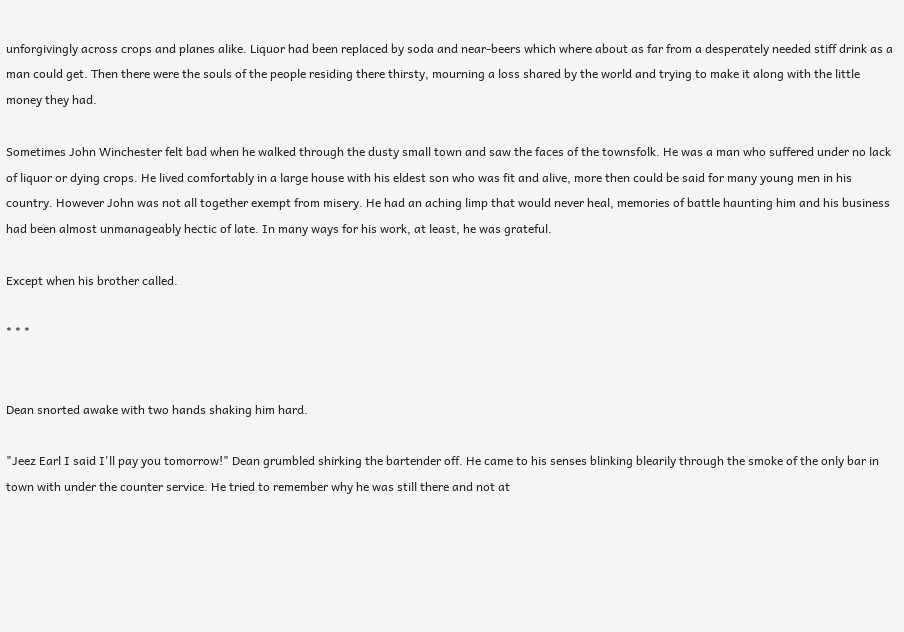unforgivingly across crops and planes alike. Liquor had been replaced by soda and near-beers which where about as far from a desperately needed stiff drink as a man could get. Then there were the souls of the people residing there thirsty, mourning a loss shared by the world and trying to make it along with the little money they had.

Sometimes John Winchester felt bad when he walked through the dusty small town and saw the faces of the townsfolk. He was a man who suffered under no lack of liquor or dying crops. He lived comfortably in a large house with his eldest son who was fit and alive, more then could be said for many young men in his country. However John was not all together exempt from misery. He had an aching limp that would never heal, memories of battle haunting him and his business had been almost unmanageably hectic of late. In many ways for his work, at least, he was grateful.

Except when his brother called.

* * *


Dean snorted awake with two hands shaking him hard.

"Jeez Earl I said I'll pay you tomorrow!" Dean grumbled shirking the bartender off. He came to his senses blinking blearily through the smoke of the only bar in town with under the counter service. He tried to remember why he was still there and not at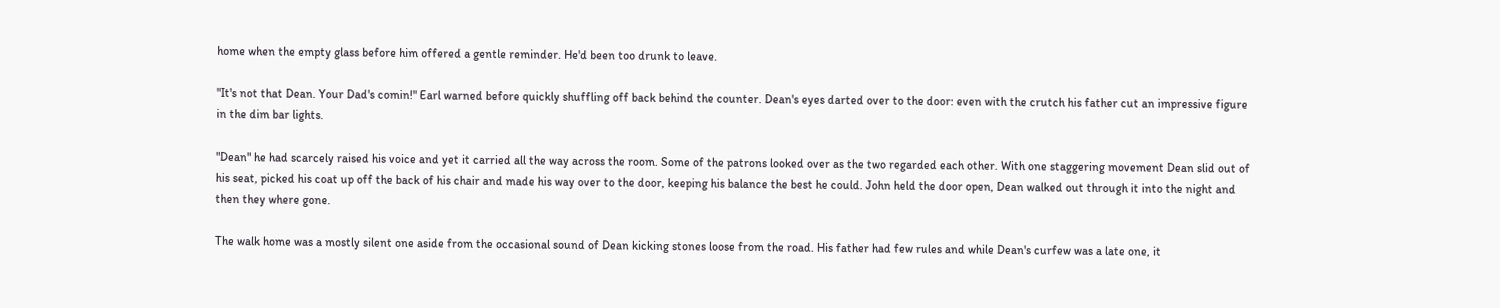home when the empty glass before him offered a gentle reminder. He'd been too drunk to leave.

"It's not that Dean. Your Dad's comin!" Earl warned before quickly shuffling off back behind the counter. Dean's eyes darted over to the door: even with the crutch his father cut an impressive figure in the dim bar lights.

"Dean" he had scarcely raised his voice and yet it carried all the way across the room. Some of the patrons looked over as the two regarded each other. With one staggering movement Dean slid out of his seat, picked his coat up off the back of his chair and made his way over to the door, keeping his balance the best he could. John held the door open, Dean walked out through it into the night and then they where gone.

The walk home was a mostly silent one aside from the occasional sound of Dean kicking stones loose from the road. His father had few rules and while Dean's curfew was a late one, it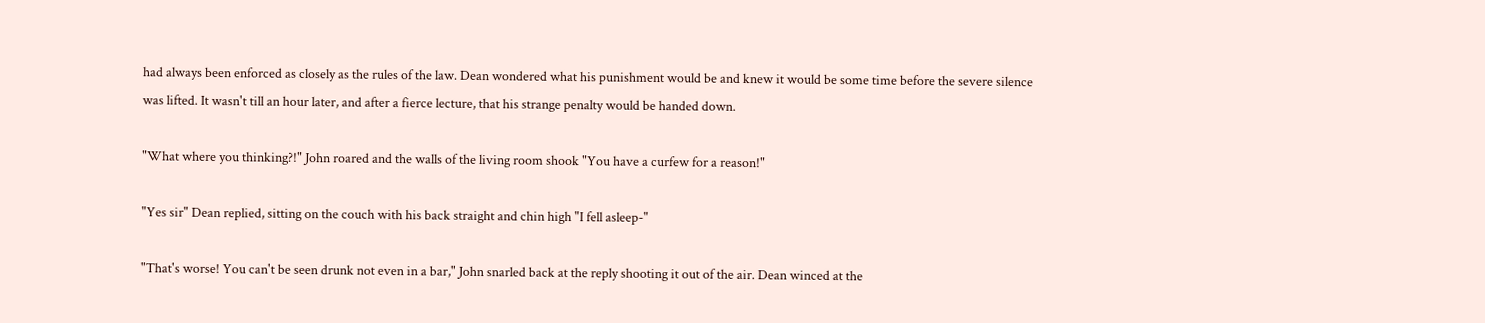had always been enforced as closely as the rules of the law. Dean wondered what his punishment would be and knew it would be some time before the severe silence was lifted. It wasn't till an hour later, and after a fierce lecture, that his strange penalty would be handed down.

"What where you thinking?!" John roared and the walls of the living room shook "You have a curfew for a reason!"

"Yes sir" Dean replied, sitting on the couch with his back straight and chin high "I fell asleep-"

"That's worse! You can't be seen drunk not even in a bar," John snarled back at the reply shooting it out of the air. Dean winced at the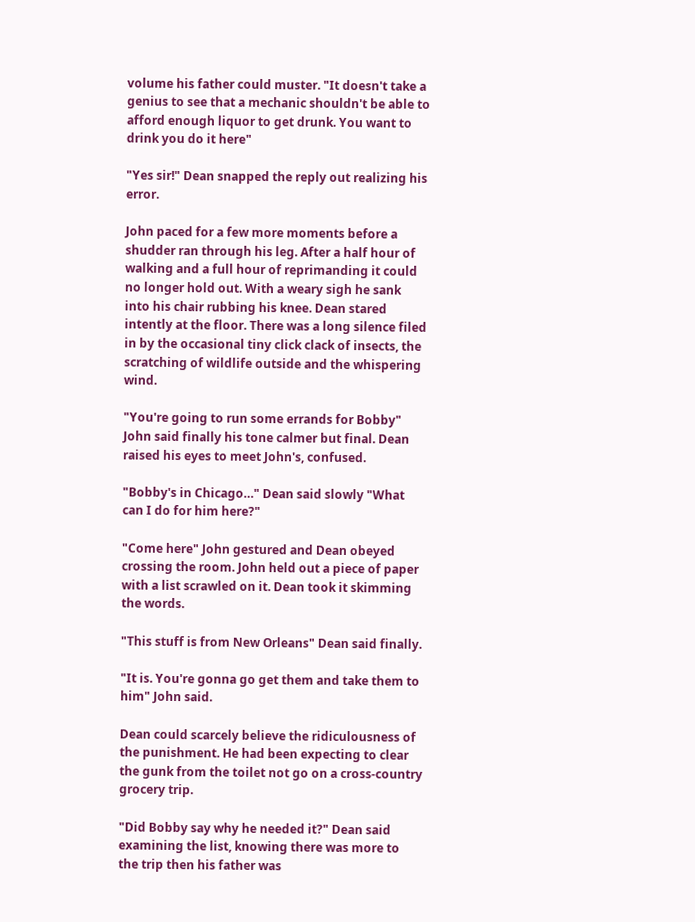volume his father could muster. "It doesn't take a genius to see that a mechanic shouldn't be able to afford enough liquor to get drunk. You want to drink you do it here"

"Yes sir!" Dean snapped the reply out realizing his error.

John paced for a few more moments before a shudder ran through his leg. After a half hour of walking and a full hour of reprimanding it could no longer hold out. With a weary sigh he sank into his chair rubbing his knee. Dean stared intently at the floor. There was a long silence filed in by the occasional tiny click clack of insects, the scratching of wildlife outside and the whispering wind.

"You're going to run some errands for Bobby" John said finally his tone calmer but final. Dean raised his eyes to meet John's, confused.

"Bobby's in Chicago…" Dean said slowly "What can I do for him here?"

"Come here" John gestured and Dean obeyed crossing the room. John held out a piece of paper with a list scrawled on it. Dean took it skimming the words.

"This stuff is from New Orleans" Dean said finally.

"It is. You're gonna go get them and take them to him" John said.

Dean could scarcely believe the ridiculousness of the punishment. He had been expecting to clear the gunk from the toilet not go on a cross-country grocery trip.

"Did Bobby say why he needed it?" Dean said examining the list, knowing there was more to the trip then his father was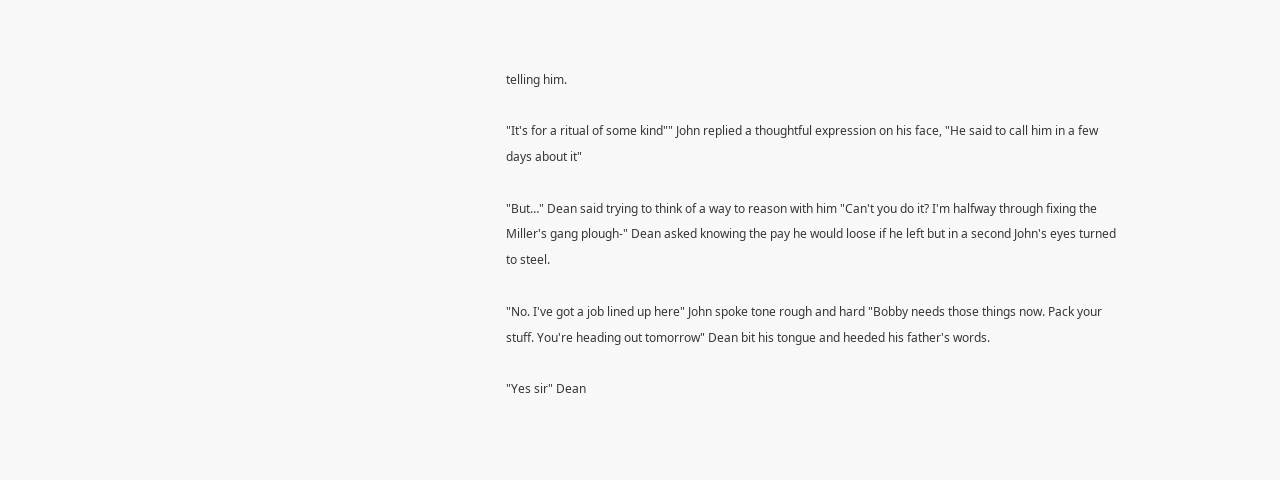telling him.

"It's for a ritual of some kind"" John replied a thoughtful expression on his face, "He said to call him in a few days about it"

"But…" Dean said trying to think of a way to reason with him "Can't you do it? I'm halfway through fixing the Miller's gang plough-" Dean asked knowing the pay he would loose if he left but in a second John's eyes turned to steel.

"No. I've got a job lined up here" John spoke tone rough and hard "Bobby needs those things now. Pack your stuff. You're heading out tomorrow" Dean bit his tongue and heeded his father's words.

"Yes sir" Dean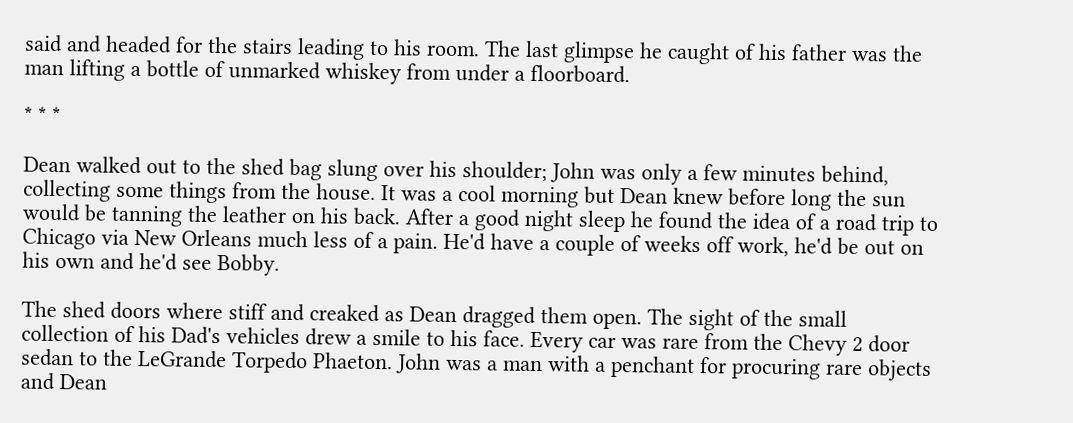said and headed for the stairs leading to his room. The last glimpse he caught of his father was the man lifting a bottle of unmarked whiskey from under a floorboard.

* * *

Dean walked out to the shed bag slung over his shoulder; John was only a few minutes behind, collecting some things from the house. It was a cool morning but Dean knew before long the sun would be tanning the leather on his back. After a good night sleep he found the idea of a road trip to Chicago via New Orleans much less of a pain. He'd have a couple of weeks off work, he'd be out on his own and he'd see Bobby.

The shed doors where stiff and creaked as Dean dragged them open. The sight of the small collection of his Dad's vehicles drew a smile to his face. Every car was rare from the Chevy 2 door sedan to the LeGrande Torpedo Phaeton. John was a man with a penchant for procuring rare objects and Dean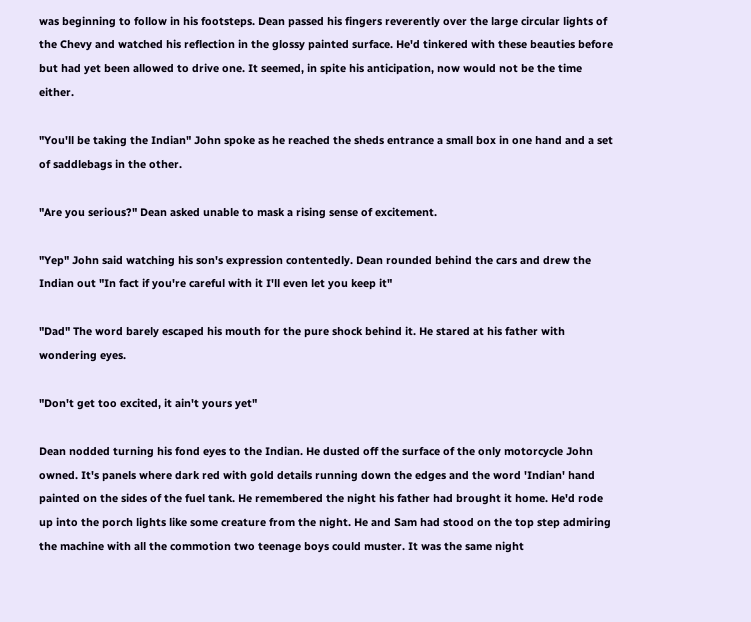was beginning to follow in his footsteps. Dean passed his fingers reverently over the large circular lights of the Chevy and watched his reflection in the glossy painted surface. He'd tinkered with these beauties before but had yet been allowed to drive one. It seemed, in spite his anticipation, now would not be the time either.

"You'll be taking the Indian" John spoke as he reached the sheds entrance a small box in one hand and a set of saddlebags in the other.

"Are you serious?" Dean asked unable to mask a rising sense of excitement.

"Yep" John said watching his son's expression contentedly. Dean rounded behind the cars and drew the Indian out "In fact if you're careful with it I'll even let you keep it"

"Dad" The word barely escaped his mouth for the pure shock behind it. He stared at his father with wondering eyes.

"Don't get too excited, it ain't yours yet"

Dean nodded turning his fond eyes to the Indian. He dusted off the surface of the only motorcycle John owned. It's panels where dark red with gold details running down the edges and the word 'Indian' hand painted on the sides of the fuel tank. He remembered the night his father had brought it home. He'd rode up into the porch lights like some creature from the night. He and Sam had stood on the top step admiring the machine with all the commotion two teenage boys could muster. It was the same night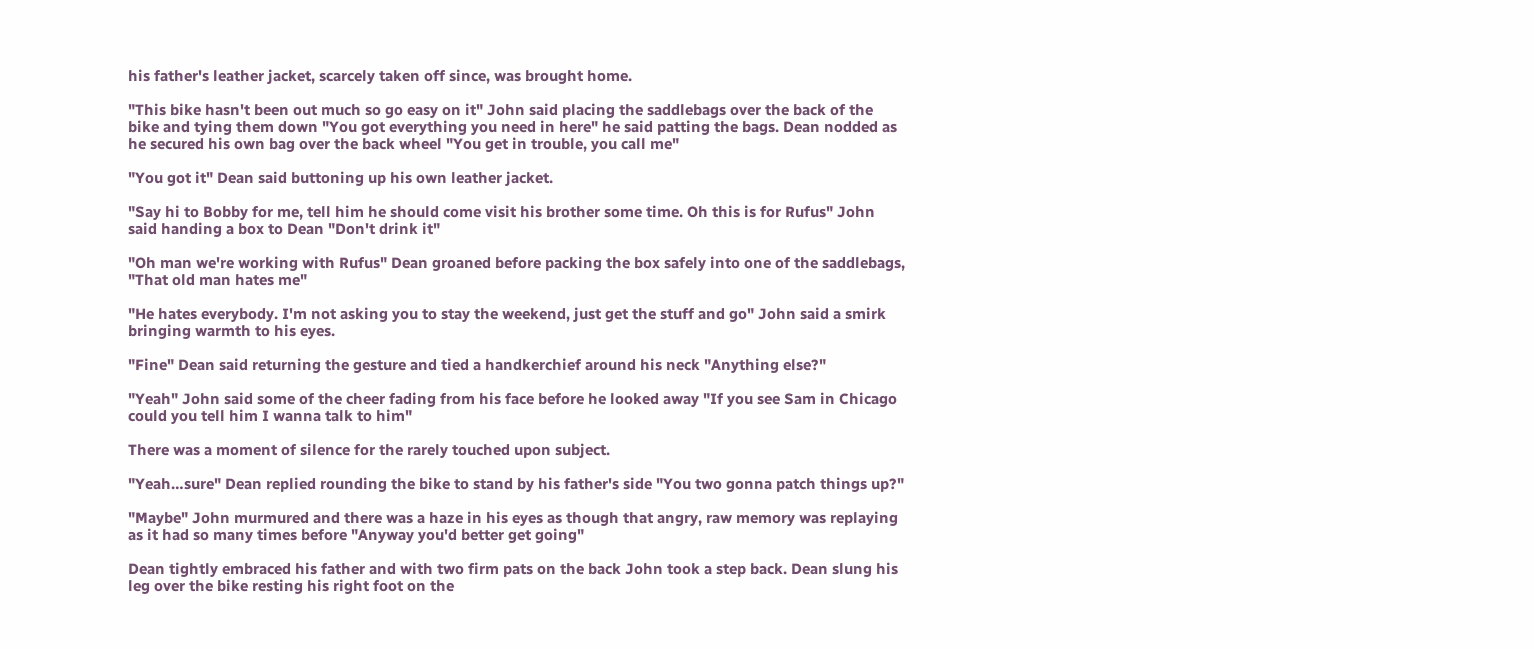his father's leather jacket, scarcely taken off since, was brought home.

"This bike hasn't been out much so go easy on it" John said placing the saddlebags over the back of the bike and tying them down "You got everything you need in here" he said patting the bags. Dean nodded as he secured his own bag over the back wheel "You get in trouble, you call me"

"You got it" Dean said buttoning up his own leather jacket.

"Say hi to Bobby for me, tell him he should come visit his brother some time. Oh this is for Rufus" John said handing a box to Dean "Don't drink it"

"Oh man we're working with Rufus" Dean groaned before packing the box safely into one of the saddlebags, "That old man hates me"

"He hates everybody. I'm not asking you to stay the weekend, just get the stuff and go" John said a smirk bringing warmth to his eyes.

"Fine" Dean said returning the gesture and tied a handkerchief around his neck "Anything else?"

"Yeah" John said some of the cheer fading from his face before he looked away "If you see Sam in Chicago could you tell him I wanna talk to him"

There was a moment of silence for the rarely touched upon subject.

"Yeah…sure" Dean replied rounding the bike to stand by his father's side "You two gonna patch things up?"

"Maybe" John murmured and there was a haze in his eyes as though that angry, raw memory was replaying as it had so many times before "Anyway you'd better get going"

Dean tightly embraced his father and with two firm pats on the back John took a step back. Dean slung his leg over the bike resting his right foot on the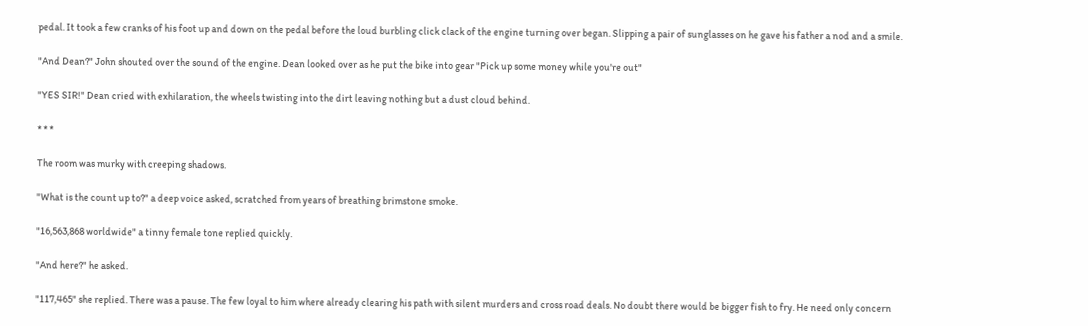pedal. It took a few cranks of his foot up and down on the pedal before the loud burbling click clack of the engine turning over began. Slipping a pair of sunglasses on he gave his father a nod and a smile.

"And Dean?" John shouted over the sound of the engine. Dean looked over as he put the bike into gear "Pick up some money while you're out"

"YES SIR!" Dean cried with exhilaration, the wheels twisting into the dirt leaving nothing but a dust cloud behind.

* * *

The room was murky with creeping shadows.

"What is the count up to?" a deep voice asked, scratched from years of breathing brimstone smoke.

"16,563,868 worldwide" a tinny female tone replied quickly.

"And here?" he asked.

"117,465" she replied. There was a pause. The few loyal to him where already clearing his path with silent murders and cross road deals. No doubt there would be bigger fish to fry. He need only concern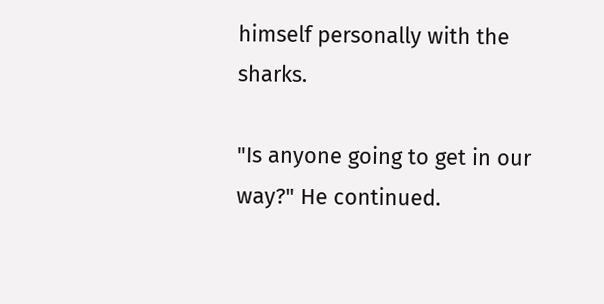himself personally with the sharks.

"Is anyone going to get in our way?" He continued.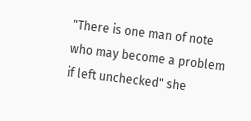"There is one man of note who may become a problem if left unchecked" she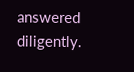answered diligently.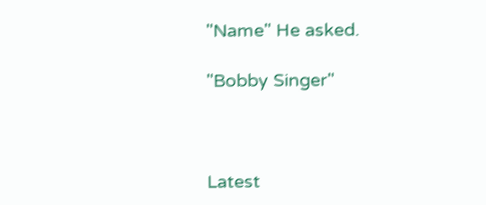"Name" He asked.

"Bobby Singer"



Latest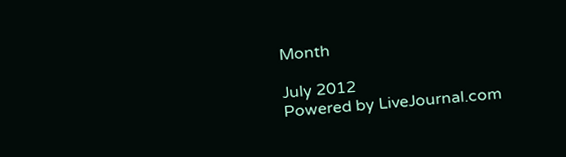Month

July 2012
Powered by LiveJournal.com